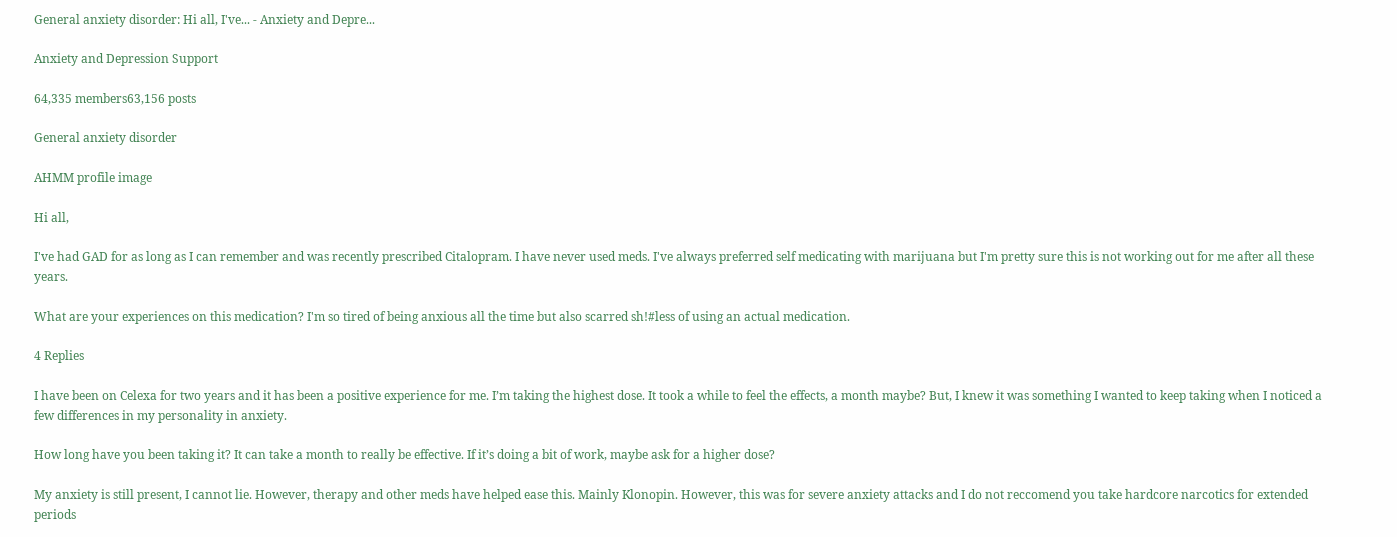General anxiety disorder: Hi all, I've... - Anxiety and Depre...

Anxiety and Depression Support

64,335 members63,156 posts

General anxiety disorder

AHMM profile image

Hi all,

I've had GAD for as long as I can remember and was recently prescribed Citalopram. I have never used meds. I've always preferred self medicating with marijuana but I'm pretty sure this is not working out for me after all these years.

What are your experiences on this medication? I'm so tired of being anxious all the time but also scarred sh!#less of using an actual medication.

4 Replies

I have been on Celexa for two years and it has been a positive experience for me. I’m taking the highest dose. It took a while to feel the effects, a month maybe? But, I knew it was something I wanted to keep taking when I noticed a few differences in my personality in anxiety.

How long have you been taking it? It can take a month to really be effective. If it’s doing a bit of work, maybe ask for a higher dose?

My anxiety is still present, I cannot lie. However, therapy and other meds have helped ease this. Mainly Klonopin. However, this was for severe anxiety attacks and I do not reccomend you take hardcore narcotics for extended periods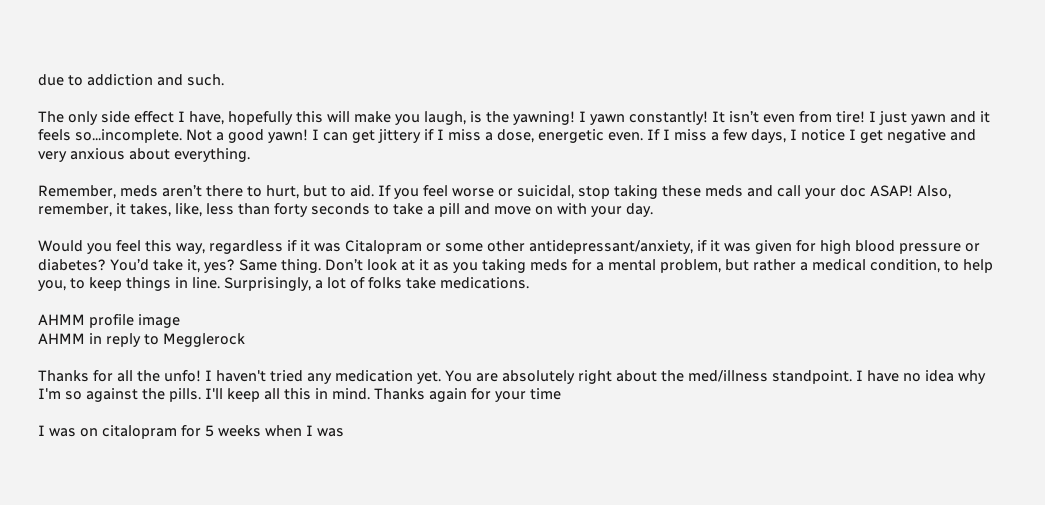due to addiction and such.

The only side effect I have, hopefully this will make you laugh, is the yawning! I yawn constantly! It isn’t even from tire! I just yawn and it feels so...incomplete. Not a good yawn! I can get jittery if I miss a dose, energetic even. If I miss a few days, I notice I get negative and very anxious about everything.

Remember, meds aren’t there to hurt, but to aid. If you feel worse or suicidal, stop taking these meds and call your doc ASAP! Also, remember, it takes, like, less than forty seconds to take a pill and move on with your day.

Would you feel this way, regardless if it was Citalopram or some other antidepressant/anxiety, if it was given for high blood pressure or diabetes? You’d take it, yes? Same thing. Don’t look at it as you taking meds for a mental problem, but rather a medical condition, to help you, to keep things in line. Surprisingly, a lot of folks take medications.

AHMM profile image
AHMM in reply to Megglerock

Thanks for all the unfo! I haven't tried any medication yet. You are absolutely right about the med/illness standpoint. I have no idea why I'm so against the pills. I'll keep all this in mind. Thanks again for your time

I was on citalopram for 5 weeks when I was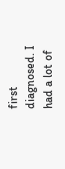first diagnosed. I had a lot of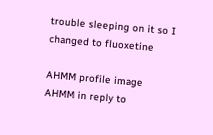trouble sleeping on it so I changed to fluoxetine

AHMM profile image
AHMM in reply to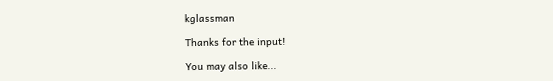kglassman

Thanks for the input!

You may also like...